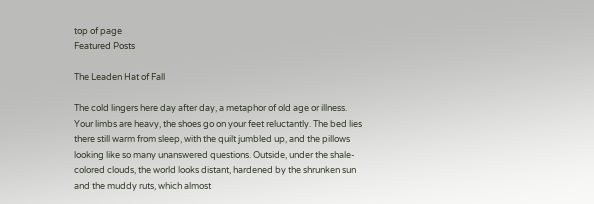top of page
Featured Posts

The Leaden Hat of Fall

The cold lingers here day after day, a metaphor of old age or illness. Your limbs are heavy, the shoes go on your feet reluctantly. The bed lies there still warm from sleep, with the quilt jumbled up, and the pillows looking like so many unanswered questions. Outside, under the shale-colored clouds, the world looks distant, hardened by the shrunken sun and the muddy ruts, which almost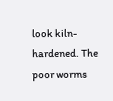look kiln-hardened. The poor worms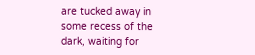are tucked away in some recess of the dark, waiting for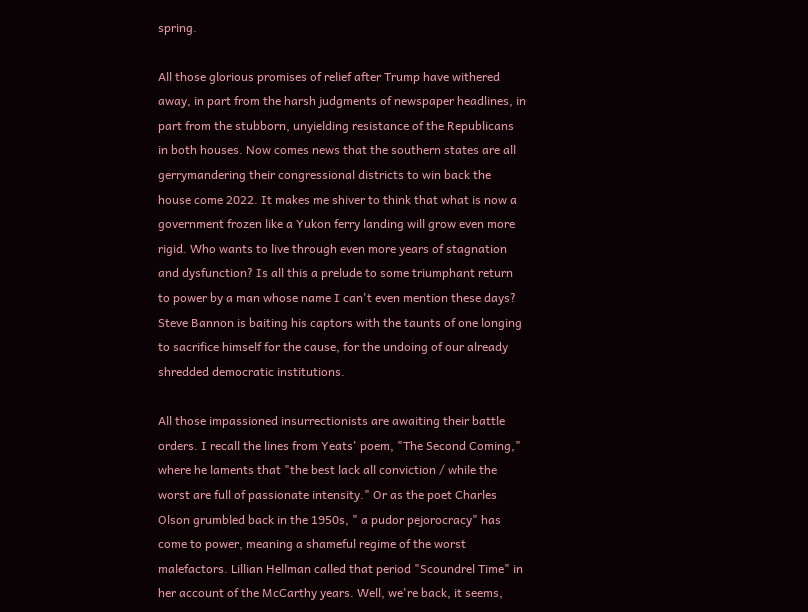spring.

All those glorious promises of relief after Trump have withered away, in part from the harsh judgments of newspaper headlines, in part from the stubborn, unyielding resistance of the Republicans in both houses. Now comes news that the southern states are all gerrymandering their congressional districts to win back the house come 2022. It makes me shiver to think that what is now a government frozen like a Yukon ferry landing will grow even more rigid. Who wants to live through even more years of stagnation and dysfunction? Is all this a prelude to some triumphant return to power by a man whose name I can't even mention these days? Steve Bannon is baiting his captors with the taunts of one longing to sacrifice himself for the cause, for the undoing of our already shredded democratic institutions.

All those impassioned insurrectionists are awaiting their battle orders. I recall the lines from Yeats' poem, "The Second Coming," where he laments that "the best lack all conviction / while the worst are full of passionate intensity." Or as the poet Charles Olson grumbled back in the 1950s, " a pudor pejorocracy" has come to power, meaning a shameful regime of the worst malefactors. Lillian Hellman called that period "Scoundrel Time" in her account of the McCarthy years. Well, we're back, it seems,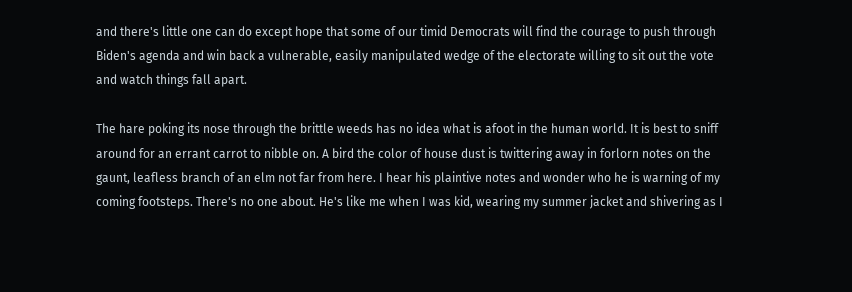and there's little one can do except hope that some of our timid Democrats will find the courage to push through Biden's agenda and win back a vulnerable, easily manipulated wedge of the electorate willing to sit out the vote and watch things fall apart.

The hare poking its nose through the brittle weeds has no idea what is afoot in the human world. It is best to sniff around for an errant carrot to nibble on. A bird the color of house dust is twittering away in forlorn notes on the gaunt, leafless branch of an elm not far from here. I hear his plaintive notes and wonder who he is warning of my coming footsteps. There's no one about. He's like me when I was kid, wearing my summer jacket and shivering as I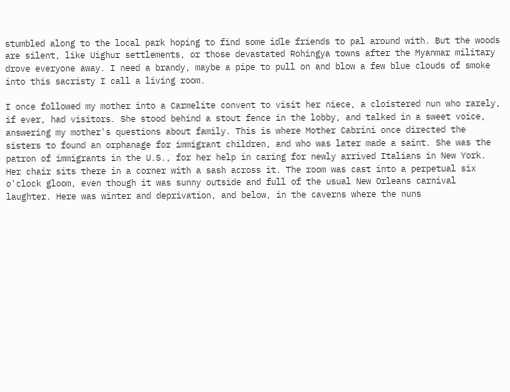stumbled along to the local park hoping to find some idle friends to pal around with. But the woods are silent, like Uighur settlements, or those devastated Rohingya towns after the Myanmar military drove everyone away. I need a brandy, maybe a pipe to pull on and blow a few blue clouds of smoke into this sacristy I call a living room.

I once followed my mother into a Carmelite convent to visit her niece, a cloistered nun who rarely, if ever, had visitors. She stood behind a stout fence in the lobby, and talked in a sweet voice, answering my mother's questions about family. This is where Mother Cabrini once directed the sisters to found an orphanage for immigrant children, and who was later made a saint. She was the patron of immigrants in the U.S., for her help in caring for newly arrived Italians in New York. Her chair sits there in a corner with a sash across it. The room was cast into a perpetual six o'clock gloom, even though it was sunny outside and full of the usual New Orleans carnival laughter. Here was winter and deprivation, and below, in the caverns where the nuns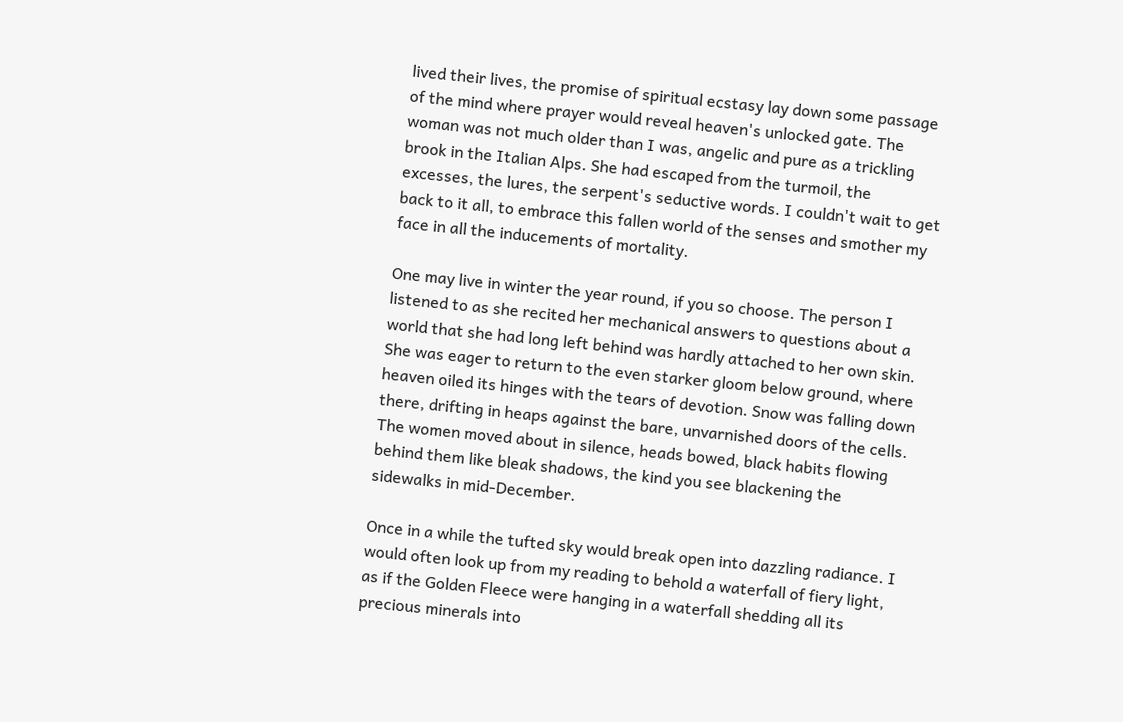lived their lives, the promise of spiritual ecstasy lay down some passage of the mind where prayer would reveal heaven's unlocked gate. The woman was not much older than I was, angelic and pure as a trickling brook in the Italian Alps. She had escaped from the turmoil, the excesses, the lures, the serpent's seductive words. I couldn't wait to get back to it all, to embrace this fallen world of the senses and smother my face in all the inducements of mortality.

One may live in winter the year round, if you so choose. The person I listened to as she recited her mechanical answers to questions about a world that she had long left behind was hardly attached to her own skin. She was eager to return to the even starker gloom below ground, where heaven oiled its hinges with the tears of devotion. Snow was falling down there, drifting in heaps against the bare, unvarnished doors of the cells. The women moved about in silence, heads bowed, black habits flowing behind them like bleak shadows, the kind you see blackening the sidewalks in mid-December.

Once in a while the tufted sky would break open into dazzling radiance. I would often look up from my reading to behold a waterfall of fiery light, as if the Golden Fleece were hanging in a waterfall shedding all its precious minerals into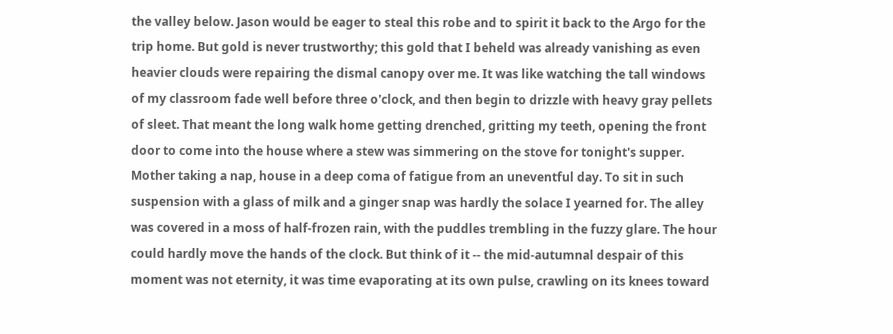the valley below. Jason would be eager to steal this robe and to spirit it back to the Argo for the trip home. But gold is never trustworthy; this gold that I beheld was already vanishing as even heavier clouds were repairing the dismal canopy over me. It was like watching the tall windows of my classroom fade well before three o'clock, and then begin to drizzle with heavy gray pellets of sleet. That meant the long walk home getting drenched, gritting my teeth, opening the front door to come into the house where a stew was simmering on the stove for tonight's supper. Mother taking a nap, house in a deep coma of fatigue from an uneventful day. To sit in such suspension with a glass of milk and a ginger snap was hardly the solace I yearned for. The alley was covered in a moss of half-frozen rain, with the puddles trembling in the fuzzy glare. The hour could hardly move the hands of the clock. But think of it -- the mid-autumnal despair of this moment was not eternity, it was time evaporating at its own pulse, crawling on its knees toward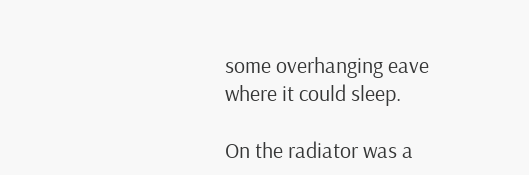some overhanging eave where it could sleep.

On the radiator was a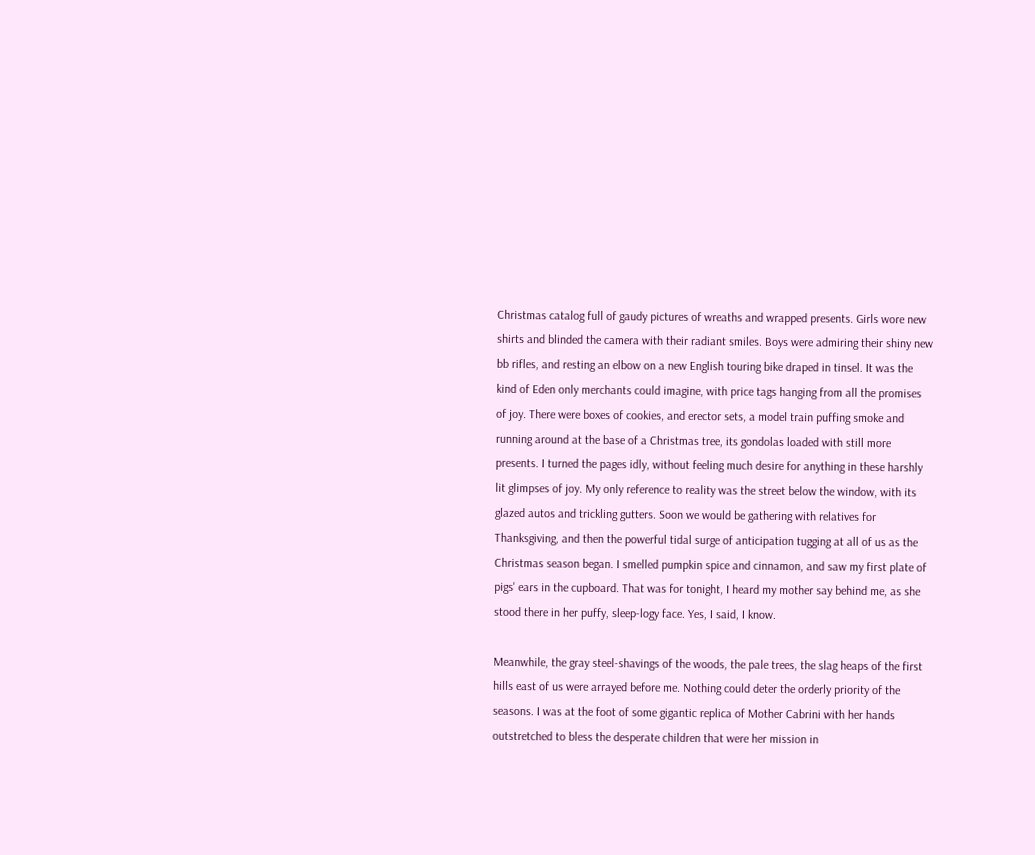Christmas catalog full of gaudy pictures of wreaths and wrapped presents. Girls wore new shirts and blinded the camera with their radiant smiles. Boys were admiring their shiny new bb rifles, and resting an elbow on a new English touring bike draped in tinsel. It was the kind of Eden only merchants could imagine, with price tags hanging from all the promises of joy. There were boxes of cookies, and erector sets, a model train puffing smoke and running around at the base of a Christmas tree, its gondolas loaded with still more presents. I turned the pages idly, without feeling much desire for anything in these harshly lit glimpses of joy. My only reference to reality was the street below the window, with its glazed autos and trickling gutters. Soon we would be gathering with relatives for Thanksgiving, and then the powerful tidal surge of anticipation tugging at all of us as the Christmas season began. I smelled pumpkin spice and cinnamon, and saw my first plate of pigs' ears in the cupboard. That was for tonight, I heard my mother say behind me, as she stood there in her puffy, sleep-logy face. Yes, I said, I know.

Meanwhile, the gray steel-shavings of the woods, the pale trees, the slag heaps of the first hills east of us were arrayed before me. Nothing could deter the orderly priority of the seasons. I was at the foot of some gigantic replica of Mother Cabrini with her hands outstretched to bless the desperate children that were her mission in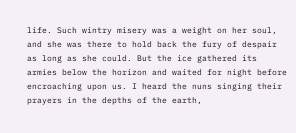life. Such wintry misery was a weight on her soul, and she was there to hold back the fury of despair as long as she could. But the ice gathered its armies below the horizon and waited for night before encroaching upon us. I heard the nuns singing their prayers in the depths of the earth,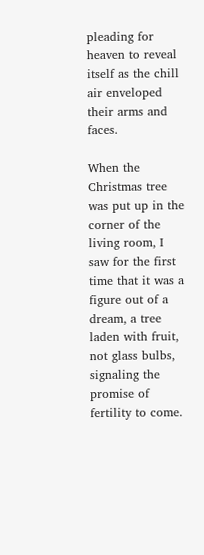pleading for heaven to reveal itself as the chill air enveloped their arms and faces.

When the Christmas tree was put up in the corner of the living room, I saw for the first time that it was a figure out of a dream, a tree laden with fruit, not glass bulbs, signaling the promise of fertility to come.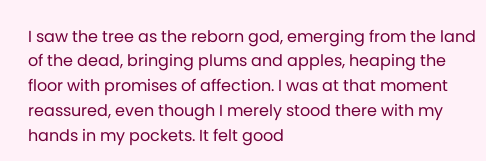I saw the tree as the reborn god, emerging from the land of the dead, bringing plums and apples, heaping the floor with promises of affection. I was at that moment reassured, even though I merely stood there with my hands in my pockets. It felt good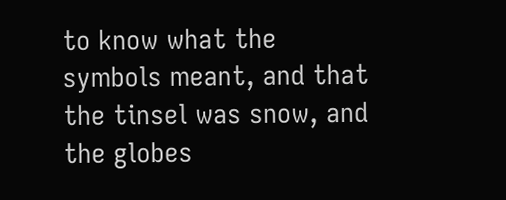to know what the symbols meant, and that the tinsel was snow, and the globes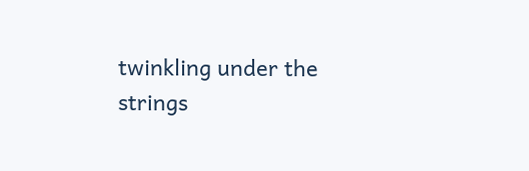twinkling under the strings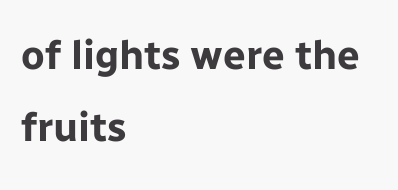of lights were the fruits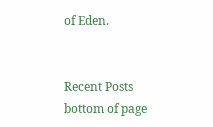of Eden.


Recent Posts
bottom of page